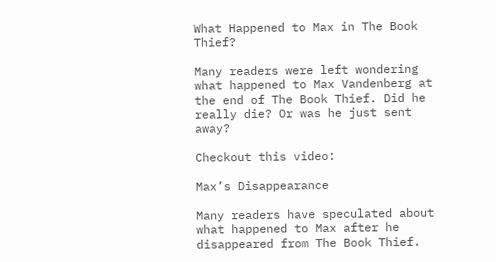What Happened to Max in The Book Thief?

Many readers were left wondering what happened to Max Vandenberg at the end of The Book Thief. Did he really die? Or was he just sent away?

Checkout this video:

Max’s Disappearance

Many readers have speculated about what happened to Max after he disappeared from The Book Thief.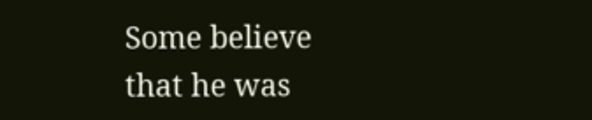Some believe that he was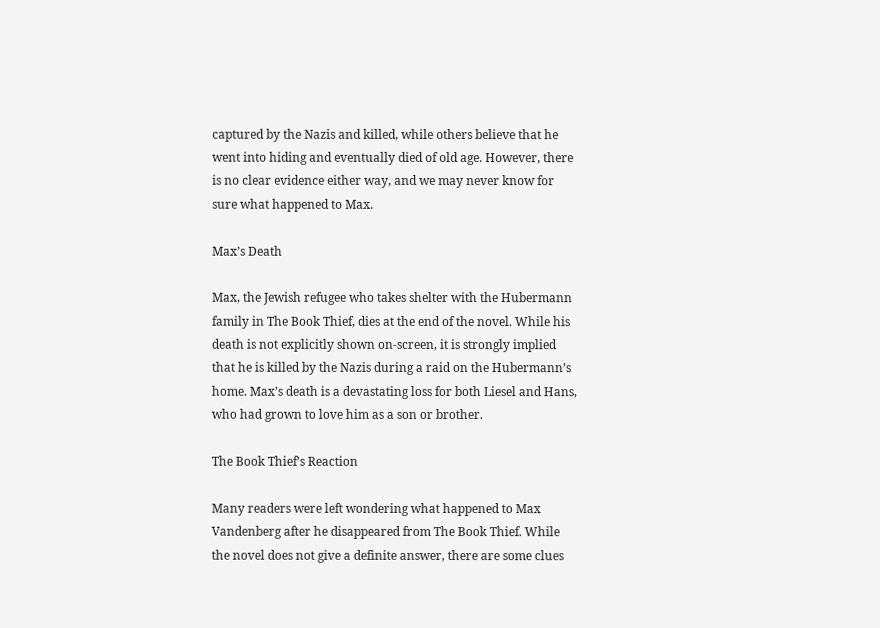captured by the Nazis and killed, while others believe that he went into hiding and eventually died of old age. However, there is no clear evidence either way, and we may never know for sure what happened to Max.

Max’s Death

Max, the Jewish refugee who takes shelter with the Hubermann family in The Book Thief, dies at the end of the novel. While his death is not explicitly shown on-screen, it is strongly implied that he is killed by the Nazis during a raid on the Hubermann’s home. Max’s death is a devastating loss for both Liesel and Hans, who had grown to love him as a son or brother.

The Book Thief’s Reaction

Many readers were left wondering what happened to Max Vandenberg after he disappeared from The Book Thief. While the novel does not give a definite answer, there are some clues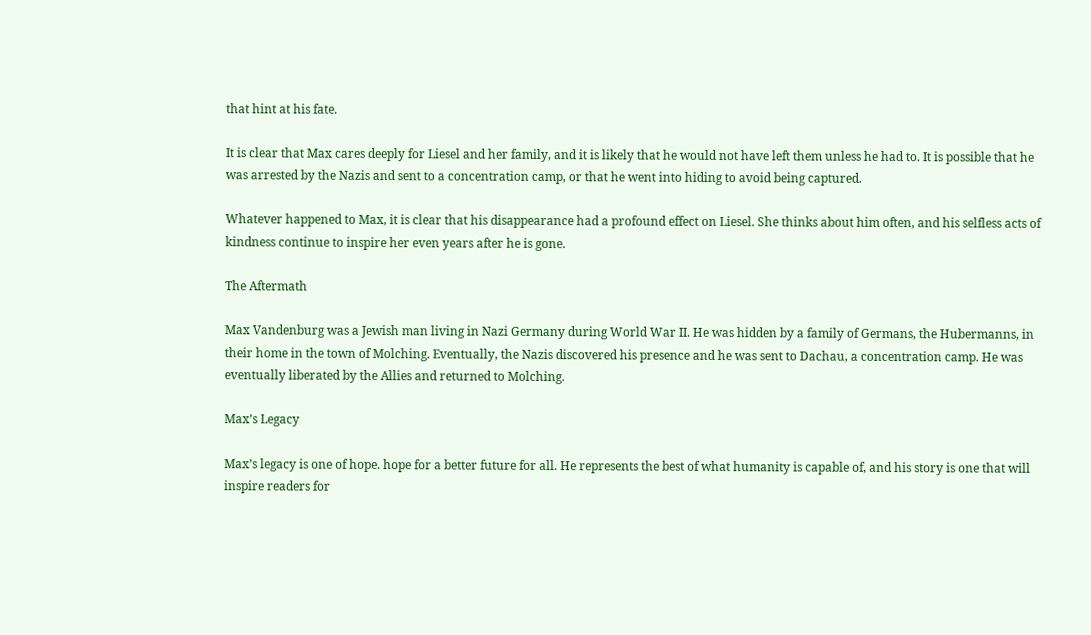that hint at his fate.

It is clear that Max cares deeply for Liesel and her family, and it is likely that he would not have left them unless he had to. It is possible that he was arrested by the Nazis and sent to a concentration camp, or that he went into hiding to avoid being captured.

Whatever happened to Max, it is clear that his disappearance had a profound effect on Liesel. She thinks about him often, and his selfless acts of kindness continue to inspire her even years after he is gone.

The Aftermath

Max Vandenburg was a Jewish man living in Nazi Germany during World War II. He was hidden by a family of Germans, the Hubermanns, in their home in the town of Molching. Eventually, the Nazis discovered his presence and he was sent to Dachau, a concentration camp. He was eventually liberated by the Allies and returned to Molching.

Max’s Legacy

Max’s legacy is one of hope. hope for a better future for all. He represents the best of what humanity is capable of, and his story is one that will inspire readers for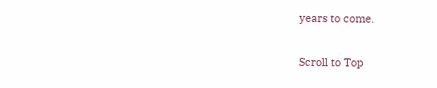years to come.

Scroll to Top